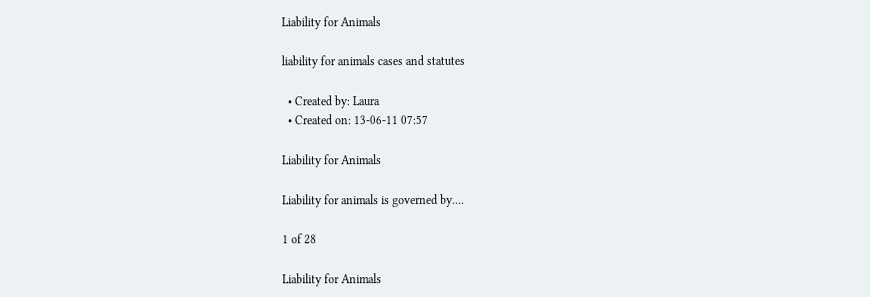Liability for Animals

liability for animals cases and statutes

  • Created by: Laura
  • Created on: 13-06-11 07:57

Liability for Animals

Liability for animals is governed by....

1 of 28

Liability for Animals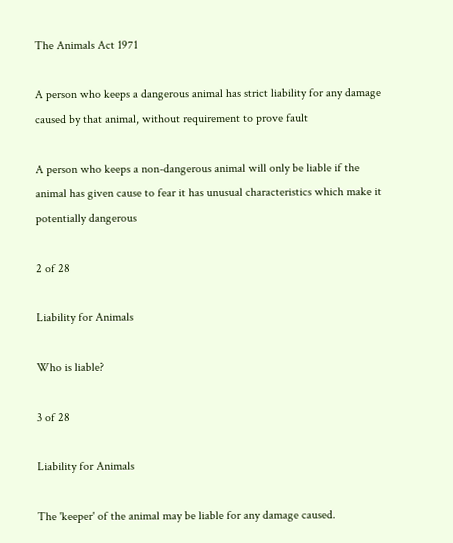The Animals Act 1971

A person who keeps a dangerous animal has strict liability for any damage caused by that animal, without requirement to prove fault

A person who keeps a non-dangerous animal will only be liable if the animal has given cause to fear it has unusual characteristics which make it potentially dangerous

2 of 28

Liability for Animals

Who is liable?

3 of 28

Liability for Animals

The 'keeper' of the animal may be liable for any damage caused.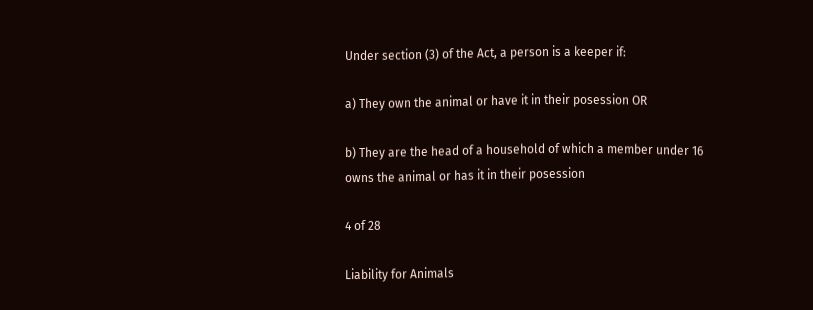Under section (3) of the Act, a person is a keeper if:

a) They own the animal or have it in their posession OR

b) They are the head of a household of which a member under 16 owns the animal or has it in their posession

4 of 28

Liability for Animals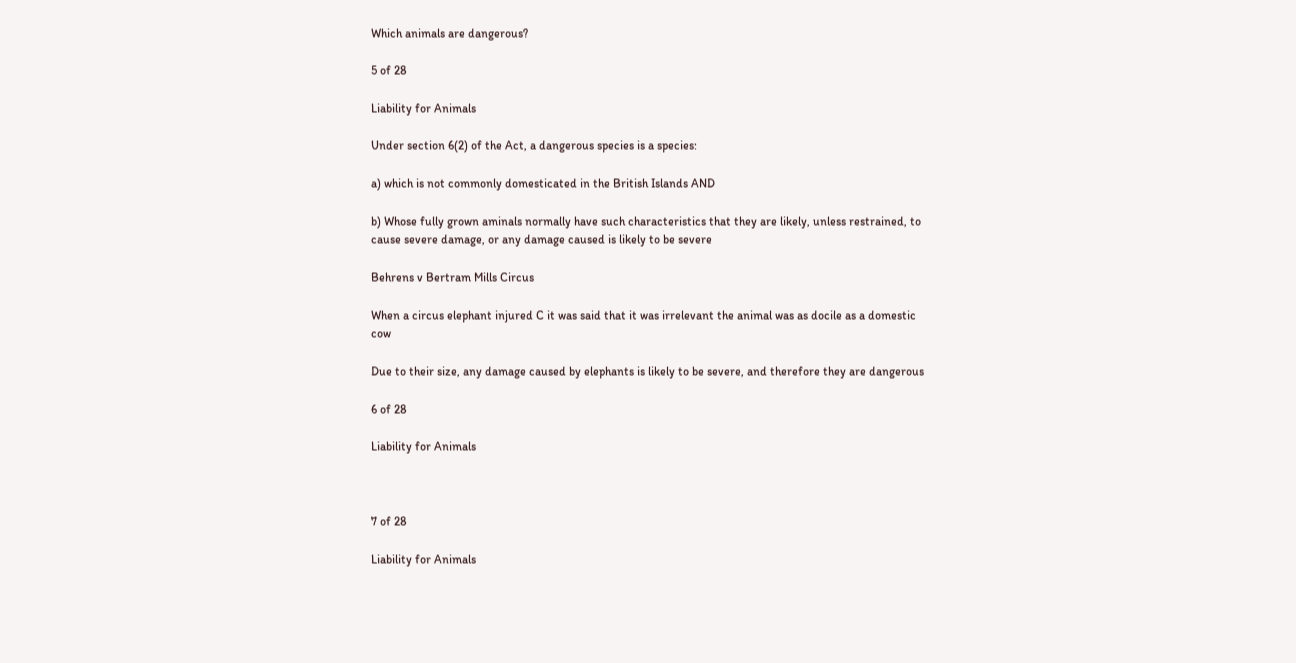Which animals are dangerous?

5 of 28

Liability for Animals

Under section 6(2) of the Act, a dangerous species is a species:

a) which is not commonly domesticated in the British Islands AND

b) Whose fully grown aminals normally have such characteristics that they are likely, unless restrained, to cause severe damage, or any damage caused is likely to be severe

Behrens v Bertram Mills Circus

When a circus elephant injured C it was said that it was irrelevant the animal was as docile as a domestic cow

Due to their size, any damage caused by elephants is likely to be severe, and therefore they are dangerous

6 of 28

Liability for Animals



7 of 28

Liability for Animals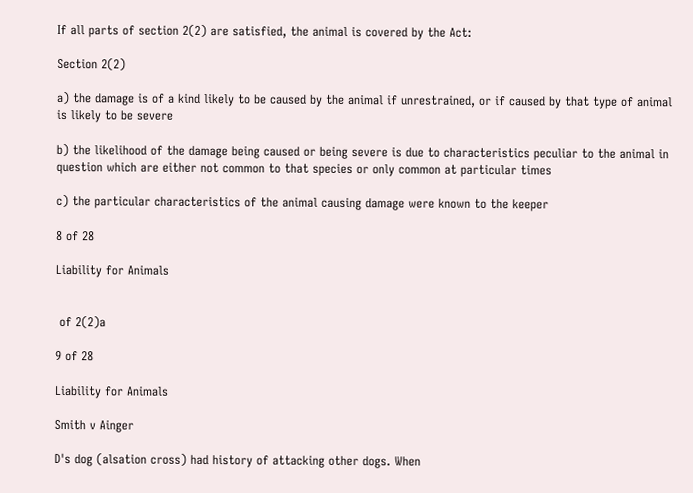If all parts of section 2(2) are satisfied, the animal is covered by the Act:

Section 2(2)

a) the damage is of a kind likely to be caused by the animal if unrestrained, or if caused by that type of animal is likely to be severe

b) the likelihood of the damage being caused or being severe is due to characteristics peculiar to the animal in question which are either not common to that species or only common at particular times

c) the particular characteristics of the animal causing damage were known to the keeper

8 of 28

Liability for Animals


 of 2(2)a

9 of 28

Liability for Animals

Smith v Ainger

D's dog (alsation cross) had history of attacking other dogs. When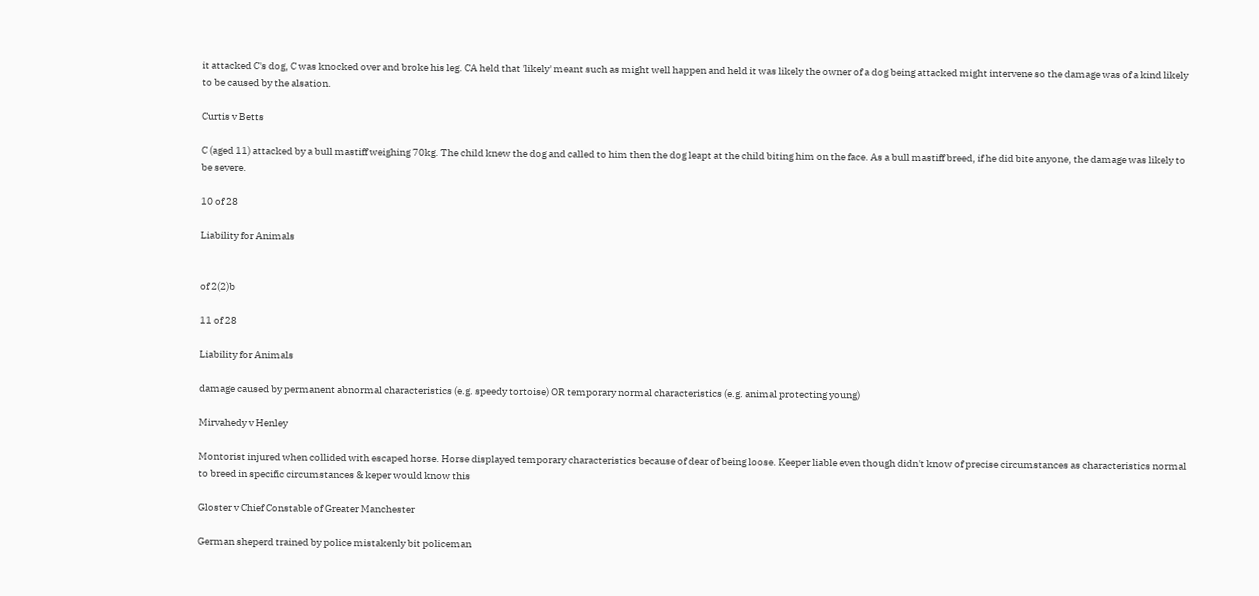it attacked C's dog, C was knocked over and broke his leg. CA held that 'likely' meant such as might well happen and held it was likely the owner of a dog being attacked might intervene so the damage was of a kind likely to be caused by the alsation.

Curtis v Betts

C (aged 11) attacked by a bull mastiff weighing 70kg. The child knew the dog and called to him then the dog leapt at the child biting him on the face. As a bull mastiff breed, if he did bite anyone, the damage was likely to be severe.

10 of 28

Liability for Animals


of 2(2)b

11 of 28

Liability for Animals

damage caused by permanent abnormal characteristics (e.g. speedy tortoise) OR temporary normal characteristics (e.g. animal protecting young)

Mirvahedy v Henley

Montorist injured when collided with escaped horse. Horse displayed temporary characteristics because of dear of being loose. Keeper liable even though didn't know of precise circumstances as characteristics normal to breed in specific circumstances & keper would know this

Gloster v Chief Constable of Greater Manchester

German sheperd trained by police mistakenly bit policeman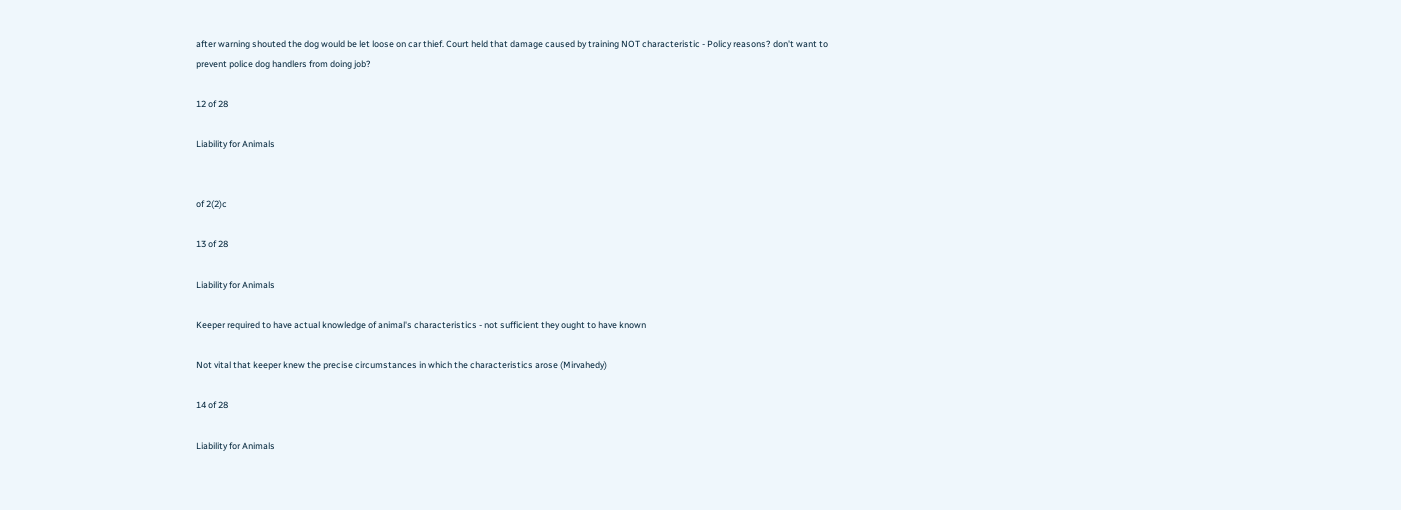after warning shouted the dog would be let loose on car thief. Court held that damage caused by training NOT characteristic - Policy reasons? don't want to prevent police dog handlers from doing job?

12 of 28

Liability for Animals


of 2(2)c

13 of 28

Liability for Animals

Keeper required to have actual knowledge of animal's characteristics - not sufficient they ought to have known

Not vital that keeper knew the precise circumstances in which the characteristics arose (Mirvahedy)

14 of 28

Liability for Animals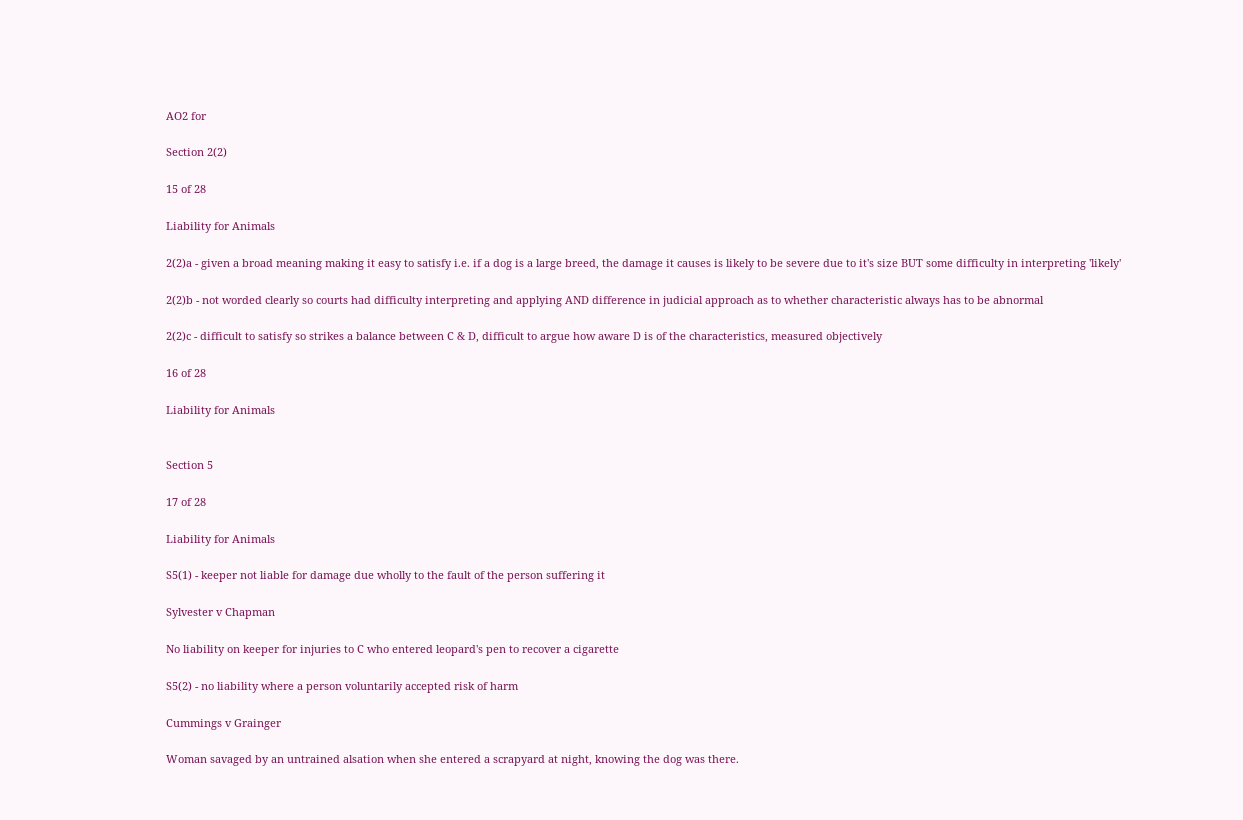AO2 for

Section 2(2)

15 of 28

Liability for Animals

2(2)a - given a broad meaning making it easy to satisfy i.e. if a dog is a large breed, the damage it causes is likely to be severe due to it's size BUT some difficulty in interpreting 'likely'

2(2)b - not worded clearly so courts had difficulty interpreting and applying AND difference in judicial approach as to whether characteristic always has to be abnormal

2(2)c - difficult to satisfy so strikes a balance between C & D, difficult to argue how aware D is of the characteristics, measured objectively

16 of 28

Liability for Animals


Section 5

17 of 28

Liability for Animals

S5(1) - keeper not liable for damage due wholly to the fault of the person suffering it

Sylvester v Chapman

No liability on keeper for injuries to C who entered leopard's pen to recover a cigarette

S5(2) - no liability where a person voluntarily accepted risk of harm

Cummings v Grainger

Woman savaged by an untrained alsation when she entered a scrapyard at night, knowing the dog was there.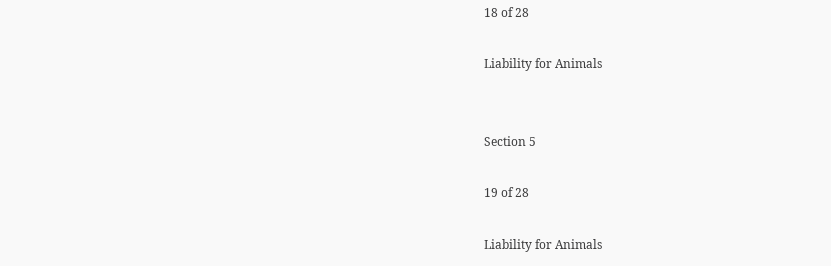18 of 28

Liability for Animals


Section 5

19 of 28

Liability for Animals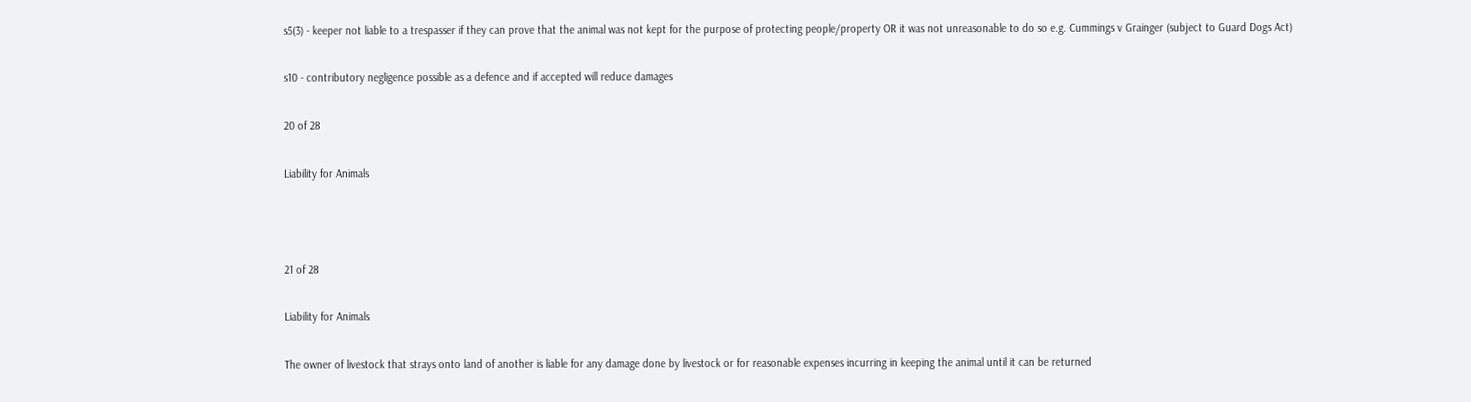s5(3) - keeper not liable to a trespasser if they can prove that the animal was not kept for the purpose of protecting people/property OR it was not unreasonable to do so e.g. Cummings v Grainger (subject to Guard Dogs Act)

s10 - contributory negligence possible as a defence and if accepted will reduce damages

20 of 28

Liability for Animals



21 of 28

Liability for Animals

The owner of livestock that strays onto land of another is liable for any damage done by livestock or for reasonable expenses incurring in keeping the animal until it can be returned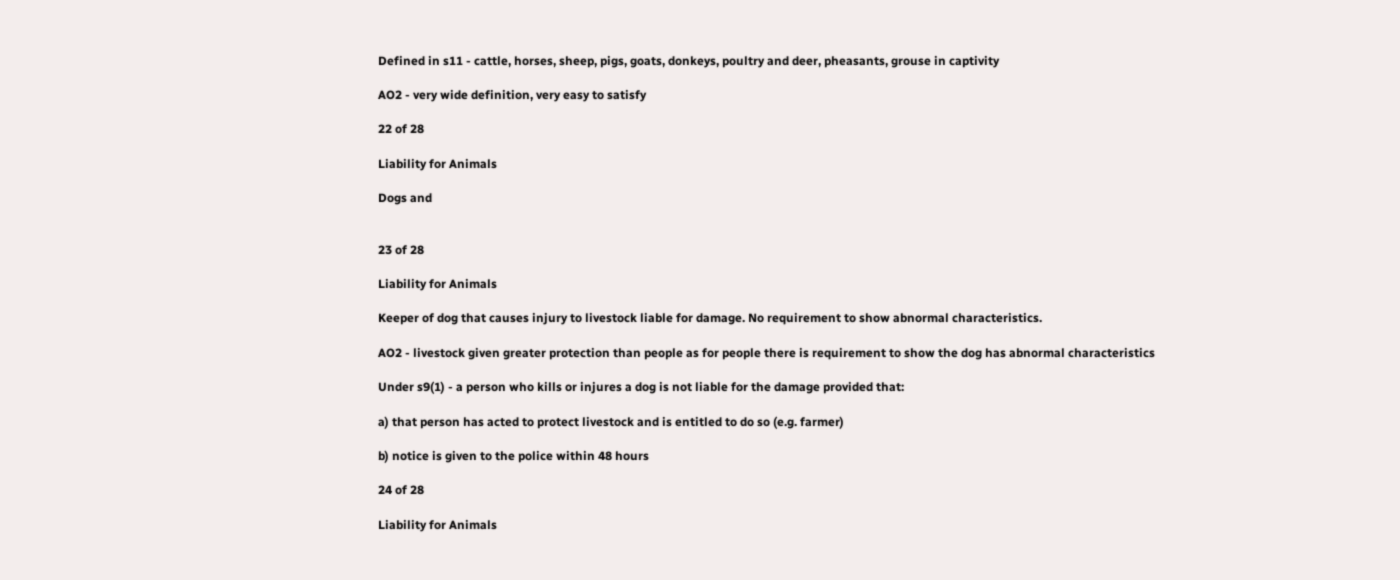Defined in s11 - cattle, horses, sheep, pigs, goats, donkeys, poultry and deer, pheasants, grouse in captivity

AO2 - very wide definition, very easy to satisfy

22 of 28

Liability for Animals

Dogs and


23 of 28

Liability for Animals

Keeper of dog that causes injury to livestock liable for damage. No requirement to show abnormal characteristics.

AO2 - livestock given greater protection than people as for people there is requirement to show the dog has abnormal characteristics

Under s9(1) - a person who kills or injures a dog is not liable for the damage provided that:

a) that person has acted to protect livestock and is entitled to do so (e.g. farmer)

b) notice is given to the police within 48 hours

24 of 28

Liability for Animals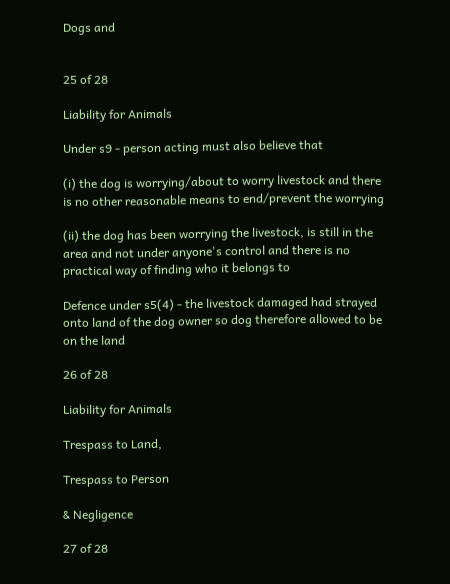Dogs and


25 of 28

Liability for Animals

Under s9 - person acting must also believe that

(i) the dog is worrying/about to worry livestock and there is no other reasonable means to end/prevent the worrying

(ii) the dog has been worrying the livestock, is still in the area and not under anyone's control and there is no practical way of finding who it belongs to

Defence under s5(4) - the livestock damaged had strayed onto land of the dog owner so dog therefore allowed to be on the land

26 of 28

Liability for Animals

Trespass to Land,

Trespass to Person

& Negligence

27 of 28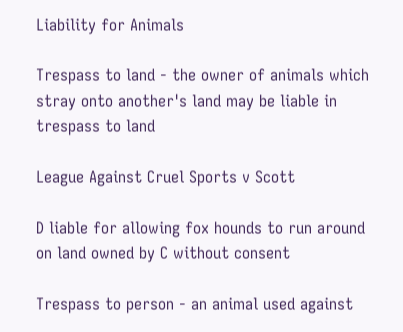Liability for Animals

Trespass to land - the owner of animals which stray onto another's land may be liable in trespass to land

League Against Cruel Sports v Scott

D liable for allowing fox hounds to run around on land owned by C without consent

Trespass to person - an animal used against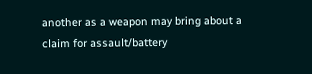another as a weapon may bring about a claim for assault/battery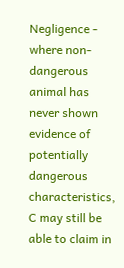Negligence - where non-dangerous animal has never shown evidence of potentially dangerous characteristics, C may still be able to claim in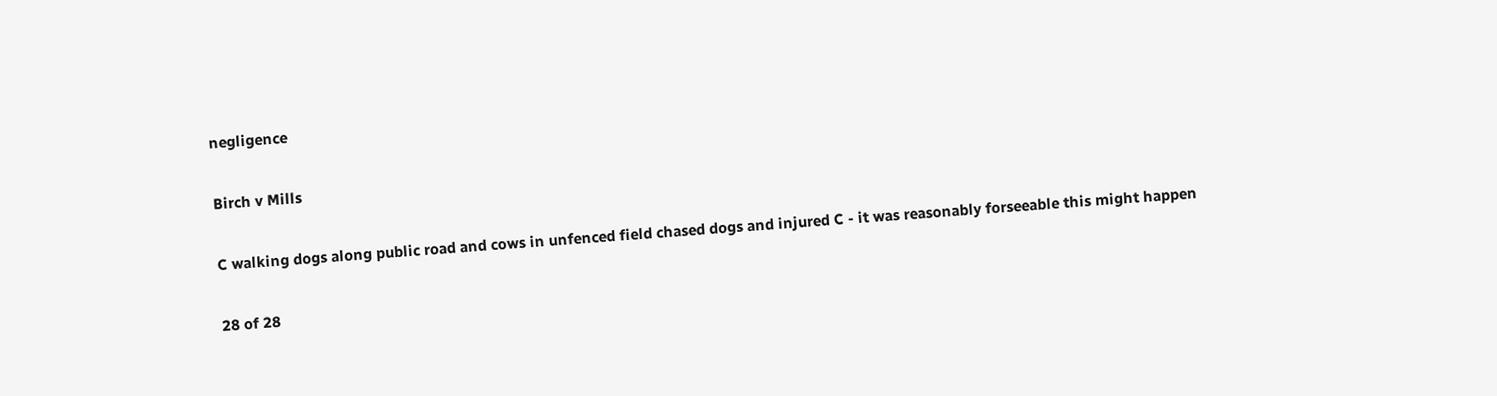negligence

Birch v Mills

C walking dogs along public road and cows in unfenced field chased dogs and injured C - it was reasonably forseeable this might happen

28 of 28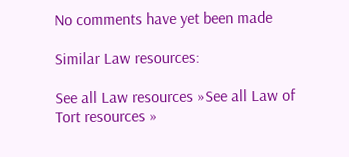No comments have yet been made

Similar Law resources:

See all Law resources »See all Law of Tort resources »